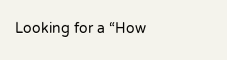Looking for a “How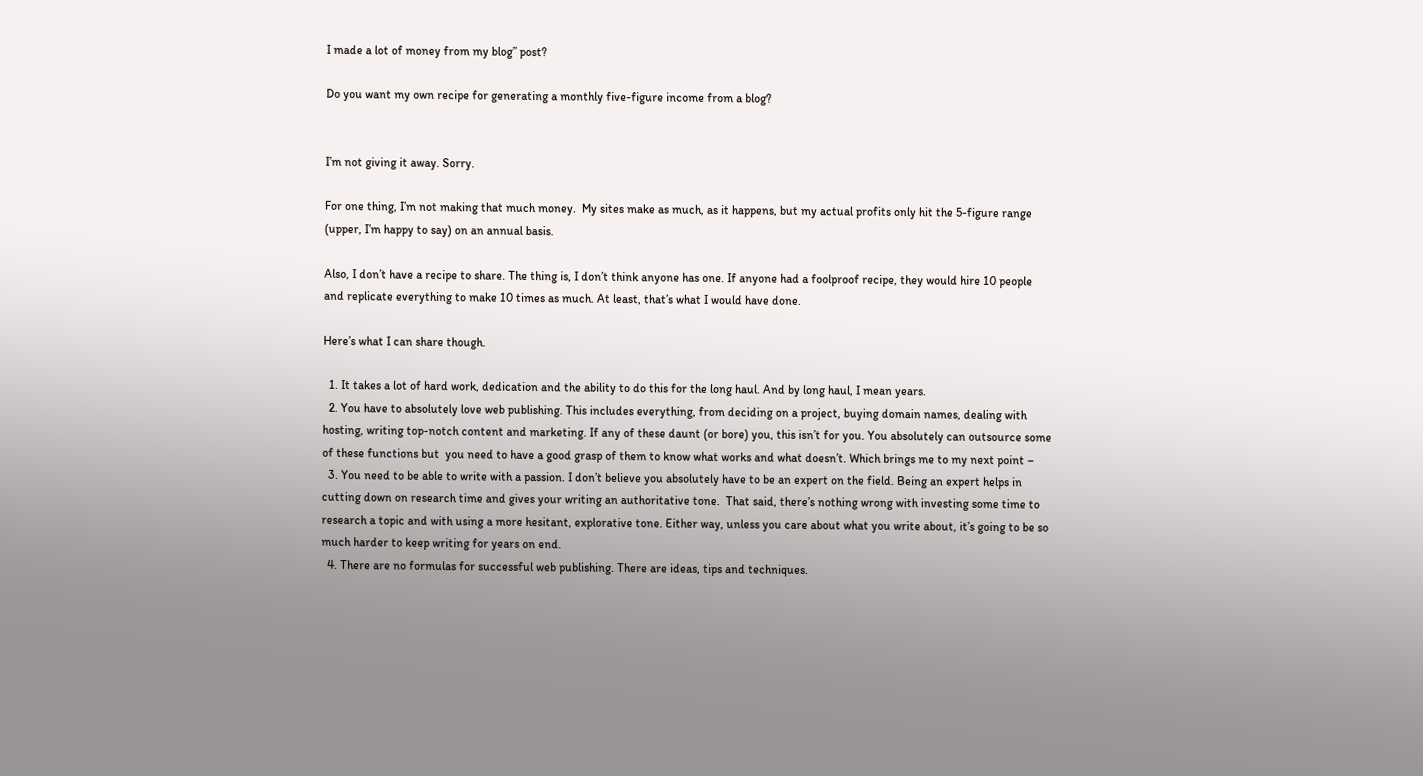I made a lot of money from my blog” post?

Do you want my own recipe for generating a monthly five-figure income from a blog?


I’m not giving it away. Sorry.

For one thing, I’m not making that much money.  My sites make as much, as it happens, but my actual profits only hit the 5-figure range (upper, I’m happy to say) on an annual basis.

Also, I don’t have a recipe to share. The thing is, I don’t think anyone has one. If anyone had a foolproof recipe, they would hire 10 people and replicate everything to make 10 times as much. At least, that’s what I would have done.

Here’s what I can share though.

  1. It takes a lot of hard work, dedication and the ability to do this for the long haul. And by long haul, I mean years.
  2. You have to absolutely love web publishing. This includes everything, from deciding on a project, buying domain names, dealing with hosting, writing top-notch content and marketing. If any of these daunt (or bore) you, this isn’t for you. You absolutely can outsource some of these functions but  you need to have a good grasp of them to know what works and what doesn’t. Which brings me to my next point –
  3. You need to be able to write with a passion. I don’t believe you absolutely have to be an expert on the field. Being an expert helps in cutting down on research time and gives your writing an authoritative tone.  That said, there’s nothing wrong with investing some time to research a topic and with using a more hesitant, explorative tone. Either way, unless you care about what you write about, it’s going to be so much harder to keep writing for years on end.
  4. There are no formulas for successful web publishing. There are ideas, tips and techniques.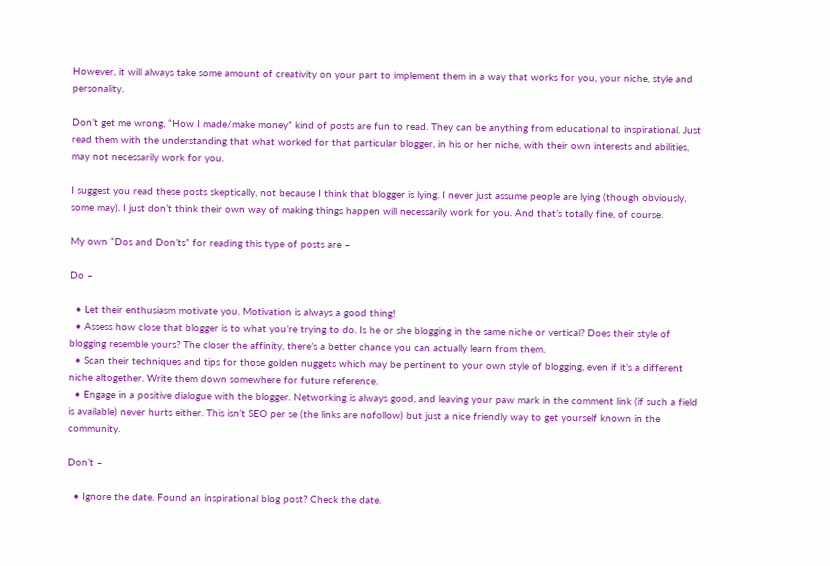However, it will always take some amount of creativity on your part to implement them in a way that works for you, your niche, style and personality.

Don’t get me wrong, “How I made/make money” kind of posts are fun to read. They can be anything from educational to inspirational. Just read them with the understanding that what worked for that particular blogger, in his or her niche, with their own interests and abilities, may not necessarily work for you.

I suggest you read these posts skeptically, not because I think that blogger is lying. I never just assume people are lying (though obviously, some may). I just don’t think their own way of making things happen will necessarily work for you. And that’s totally fine, of course.

My own “Dos and Don’ts” for reading this type of posts are –

Do –

  • Let their enthusiasm motivate you. Motivation is always a good thing!
  • Assess how close that blogger is to what you’re trying to do. Is he or she blogging in the same niche or vertical? Does their style of blogging resemble yours? The closer the affinity, there’s a better chance you can actually learn from them.
  • Scan their techniques and tips for those golden nuggets which may be pertinent to your own style of blogging, even if it’s a different niche altogether. Write them down somewhere for future reference.
  • Engage in a positive dialogue with the blogger. Networking is always good, and leaving your paw mark in the comment link (if such a field is available) never hurts either. This isn’t SEO per se (the links are nofollow) but just a nice friendly way to get yourself known in the community.

Don’t –

  • Ignore the date. Found an inspirational blog post? Check the date.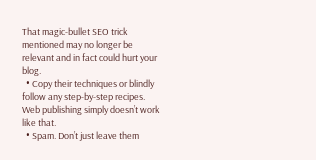That magic-bullet SEO trick mentioned may no longer be relevant and in fact could hurt your blog.
  • Copy their techniques or blindly follow any step-by-step recipes. Web publishing simply doesn’t work like that.
  • Spam. Don’t just leave them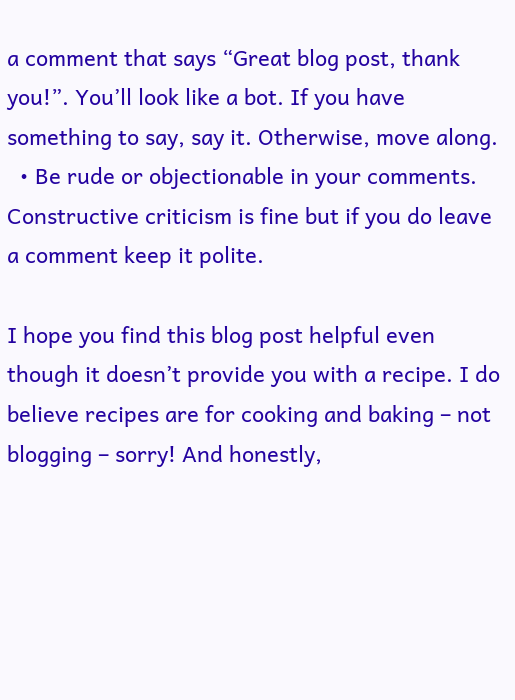a comment that says “Great blog post, thank you!”. You’ll look like a bot. If you have something to say, say it. Otherwise, move along.
  • Be rude or objectionable in your comments. Constructive criticism is fine but if you do leave a comment keep it polite.

I hope you find this blog post helpful even though it doesn’t provide you with a recipe. I do believe recipes are for cooking and baking – not blogging – sorry! And honestly,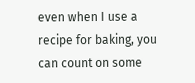even when I use a recipe for baking, you can count on some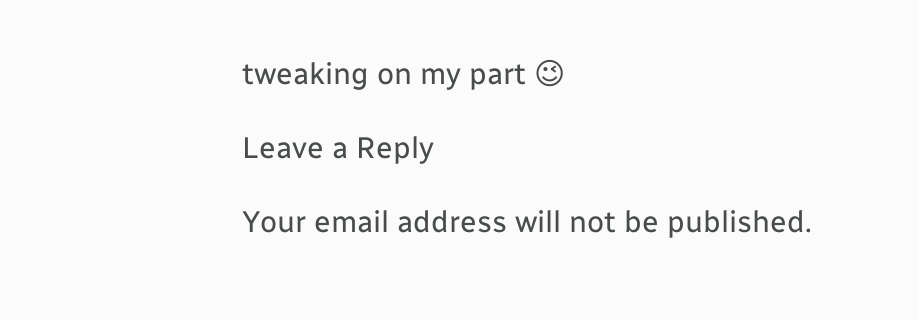tweaking on my part 😉

Leave a Reply

Your email address will not be published.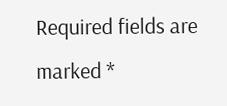Required fields are marked *